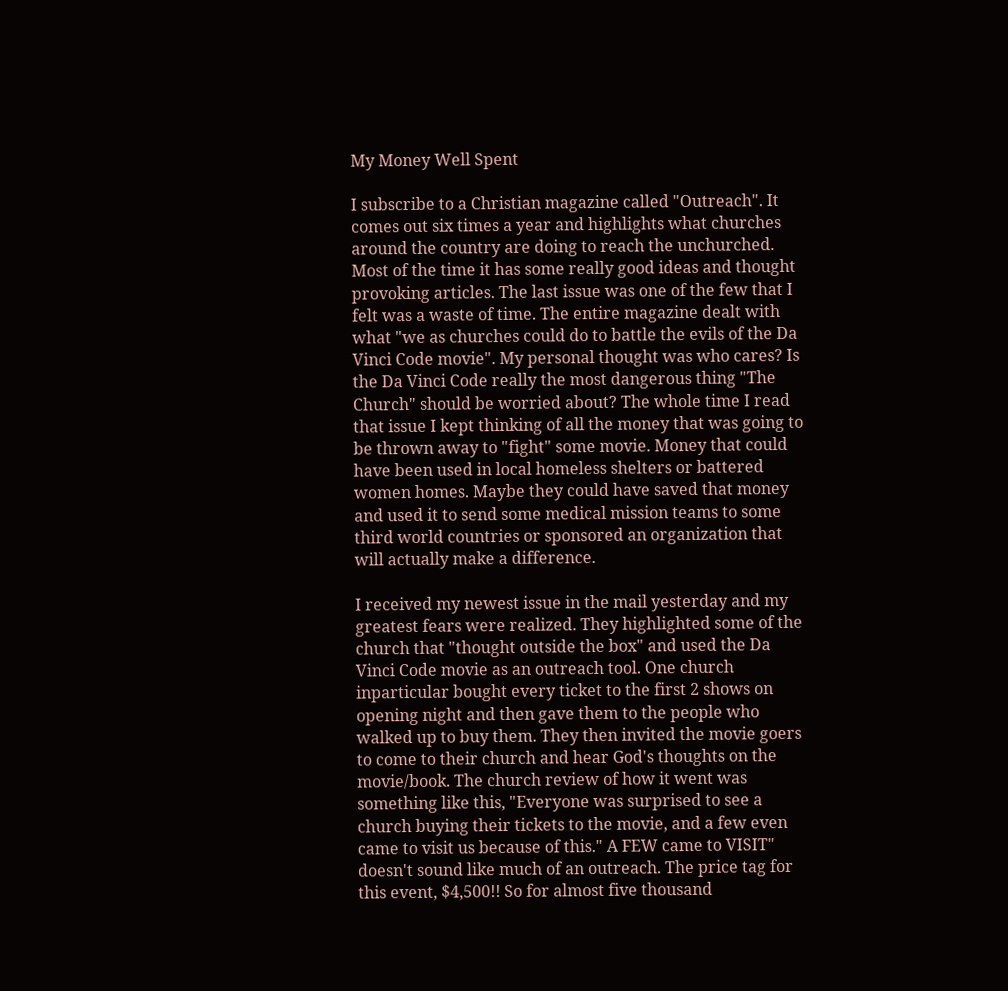My Money Well Spent

I subscribe to a Christian magazine called "Outreach". It comes out six times a year and highlights what churches around the country are doing to reach the unchurched. Most of the time it has some really good ideas and thought provoking articles. The last issue was one of the few that I felt was a waste of time. The entire magazine dealt with what "we as churches could do to battle the evils of the Da Vinci Code movie". My personal thought was who cares? Is the Da Vinci Code really the most dangerous thing "The Church" should be worried about? The whole time I read that issue I kept thinking of all the money that was going to be thrown away to "fight" some movie. Money that could have been used in local homeless shelters or battered women homes. Maybe they could have saved that money and used it to send some medical mission teams to some third world countries or sponsored an organization that will actually make a difference.

I received my newest issue in the mail yesterday and my greatest fears were realized. They highlighted some of the church that "thought outside the box" and used the Da Vinci Code movie as an outreach tool. One church inparticular bought every ticket to the first 2 shows on opening night and then gave them to the people who walked up to buy them. They then invited the movie goers to come to their church and hear God's thoughts on the movie/book. The church review of how it went was something like this, "Everyone was surprised to see a church buying their tickets to the movie, and a few even came to visit us because of this." A FEW came to VISIT" doesn't sound like much of an outreach. The price tag for this event, $4,500!! So for almost five thousand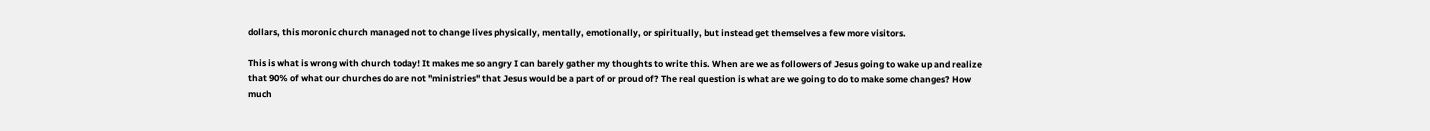dollars, this moronic church managed not to change lives physically, mentally, emotionally, or spiritually, but instead get themselves a few more visitors.

This is what is wrong with church today! It makes me so angry I can barely gather my thoughts to write this. When are we as followers of Jesus going to wake up and realize that 90% of what our churches do are not "ministries" that Jesus would be a part of or proud of? The real question is what are we going to do to make some changes? How much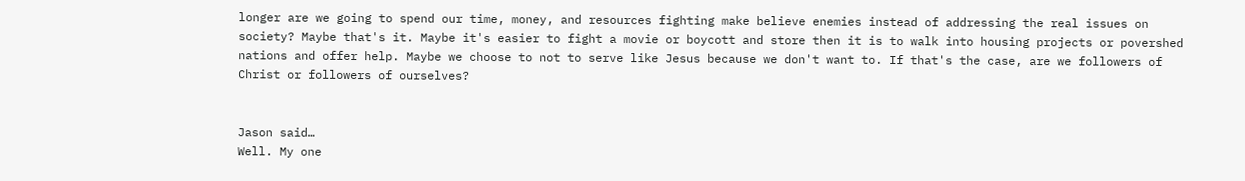longer are we going to spend our time, money, and resources fighting make believe enemies instead of addressing the real issues on society? Maybe that's it. Maybe it's easier to fight a movie or boycott and store then it is to walk into housing projects or povershed nations and offer help. Maybe we choose to not to serve like Jesus because we don't want to. If that's the case, are we followers of Christ or followers of ourselves?


Jason said…
Well. My one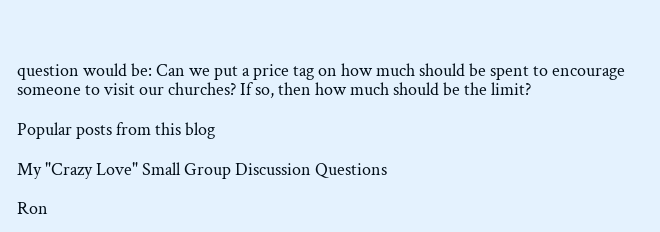question would be: Can we put a price tag on how much should be spent to encourage someone to visit our churches? If so, then how much should be the limit?

Popular posts from this blog

My "Crazy Love" Small Group Discussion Questions

Ron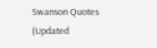Swanson Quotes (Updated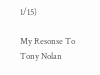1/15)

My Resonse To Tony Nolan